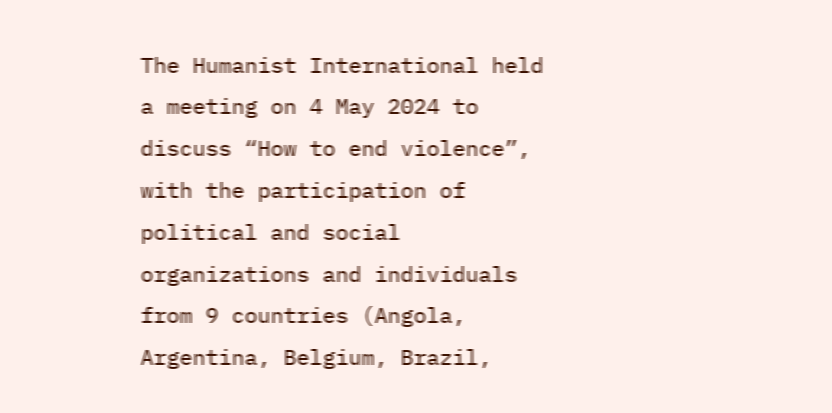The Humanist International held a meeting on 4 May 2024 to discuss “How to end violence”, with the participation of political and social organizations and individuals from 9 countries (Angola, Argentina, Belgium, Brazil,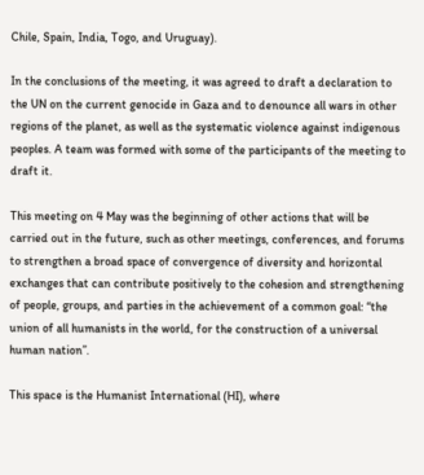Chile, Spain, India, Togo, and Uruguay).

In the conclusions of the meeting, it was agreed to draft a declaration to the UN on the current genocide in Gaza and to denounce all wars in other regions of the planet, as well as the systematic violence against indigenous peoples. A team was formed with some of the participants of the meeting to draft it.

This meeting on 4 May was the beginning of other actions that will be carried out in the future, such as other meetings, conferences, and forums to strengthen a broad space of convergence of diversity and horizontal exchanges that can contribute positively to the cohesion and strengthening of people, groups, and parties in the achievement of a common goal: “the union of all humanists in the world, for the construction of a universal human nation”.

This space is the Humanist International (HI), where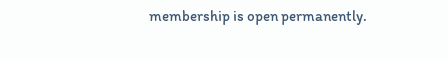membership is open permanently.